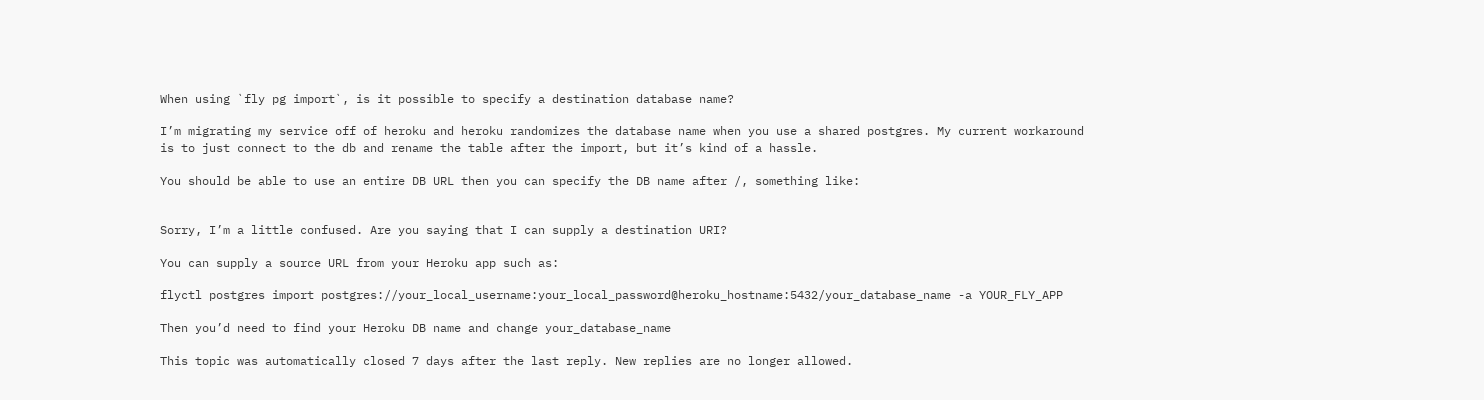When using `fly pg import`, is it possible to specify a destination database name?

I’m migrating my service off of heroku and heroku randomizes the database name when you use a shared postgres. My current workaround is to just connect to the db and rename the table after the import, but it’s kind of a hassle.

You should be able to use an entire DB URL then you can specify the DB name after /, something like:


Sorry, I’m a little confused. Are you saying that I can supply a destination URI?

You can supply a source URL from your Heroku app such as:

flyctl postgres import postgres://your_local_username:your_local_password@heroku_hostname:5432/your_database_name -a YOUR_FLY_APP

Then you’d need to find your Heroku DB name and change your_database_name

This topic was automatically closed 7 days after the last reply. New replies are no longer allowed.